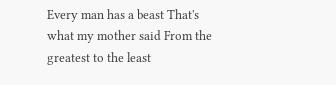Every man has a beast That's what my mother said From the greatest to the least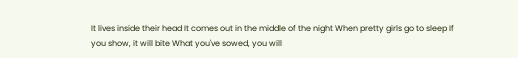It lives inside their head It comes out in the middle of the night When pretty girls go to sleep If you show, it will bite What you've sowed, you will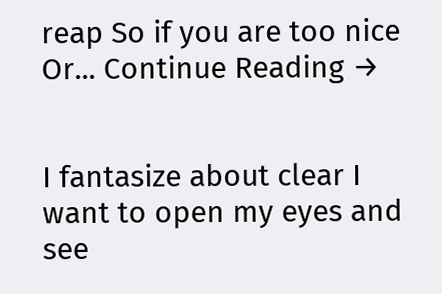reap So if you are too nice Or... Continue Reading →


I fantasize about clear I want to open my eyes and see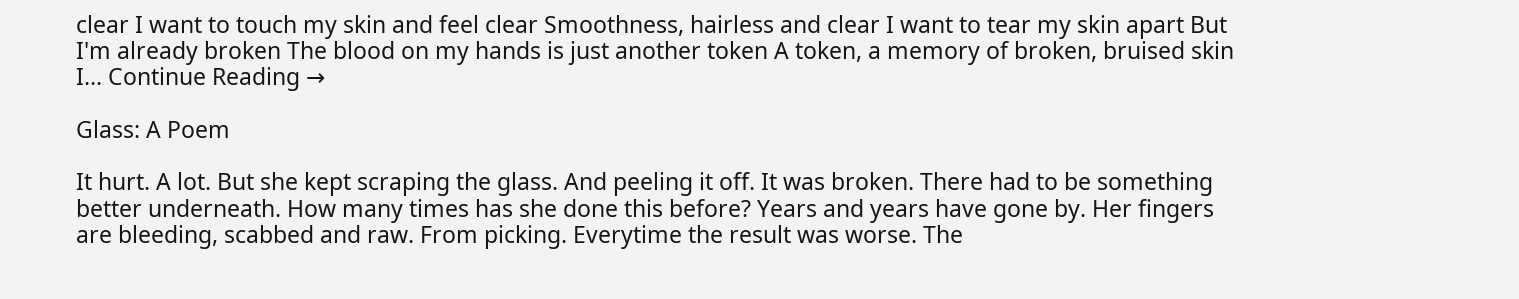clear I want to touch my skin and feel clear Smoothness, hairless and clear I want to tear my skin apart But I'm already broken The blood on my hands is just another token A token, a memory of broken, bruised skin I... Continue Reading →

Glass: A Poem

It hurt. A lot. But she kept scraping the glass. And peeling it off. It was broken. There had to be something better underneath. How many times has she done this before? Years and years have gone by. Her fingers are bleeding, scabbed and raw. From picking. Everytime the result was worse. The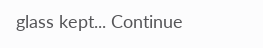glass kept... Continue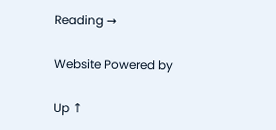Reading →

Website Powered by

Up ↑